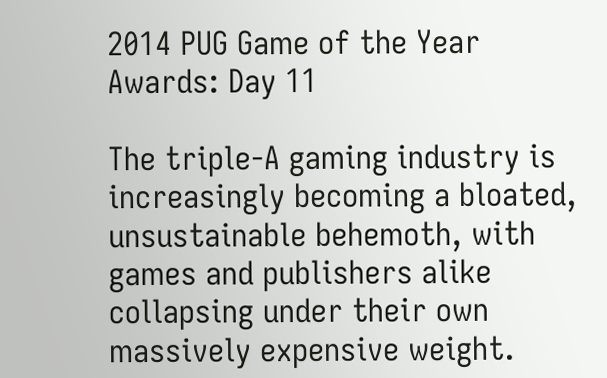2014 PUG Game of the Year Awards: Day 11

The triple-A gaming industry is increasingly becoming a bloated, unsustainable behemoth, with games and publishers alike collapsing under their own massively expensive weight.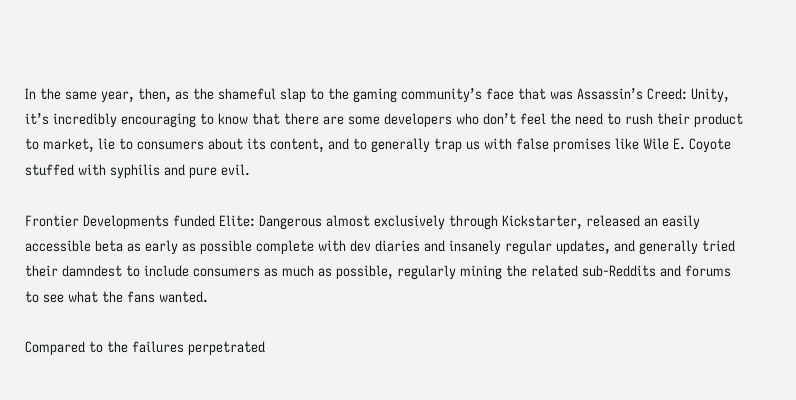In the same year, then, as the shameful slap to the gaming community’s face that was Assassin’s Creed: Unity, it’s incredibly encouraging to know that there are some developers who don’t feel the need to rush their product to market, lie to consumers about its content, and to generally trap us with false promises like Wile E. Coyote stuffed with syphilis and pure evil.

Frontier Developments funded Elite: Dangerous almost exclusively through Kickstarter, released an easily accessible beta as early as possible complete with dev diaries and insanely regular updates, and generally tried their damndest to include consumers as much as possible, regularly mining the related sub-Reddits and forums to see what the fans wanted.

Compared to the failures perpetrated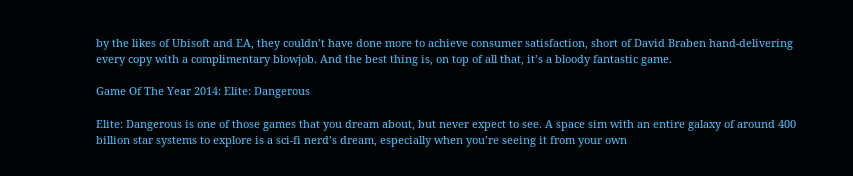by the likes of Ubisoft and EA, they couldn’t have done more to achieve consumer satisfaction, short of David Braben hand-delivering every copy with a complimentary blowjob. And the best thing is, on top of all that, it’s a bloody fantastic game.

Game Of The Year 2014: Elite: Dangerous

Elite: Dangerous is one of those games that you dream about, but never expect to see. A space sim with an entire galaxy of around 400 billion star systems to explore is a sci-fi nerd’s dream, especially when you’re seeing it from your own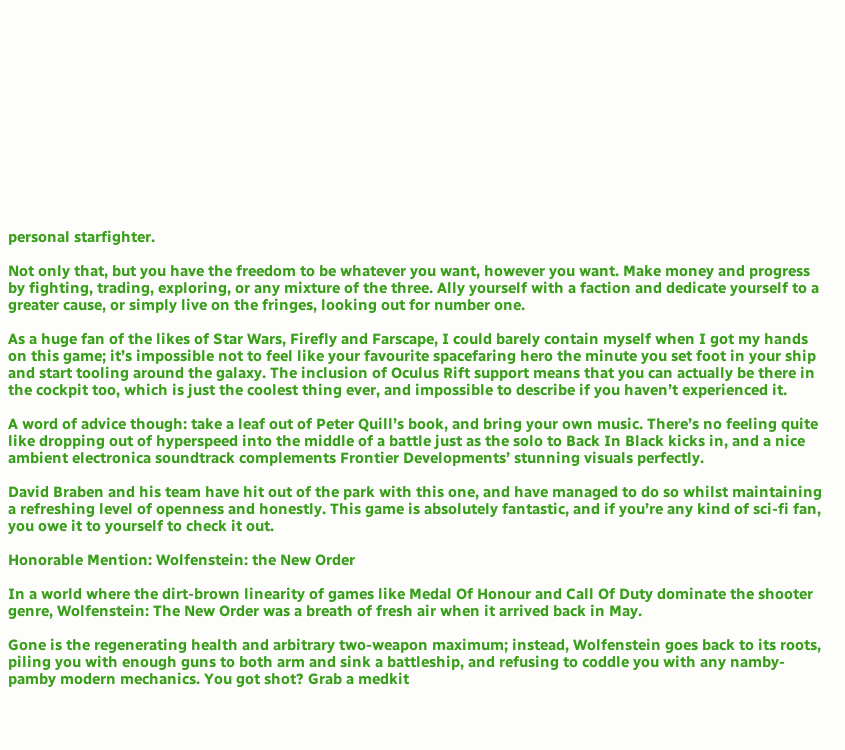personal starfighter.

Not only that, but you have the freedom to be whatever you want, however you want. Make money and progress by fighting, trading, exploring, or any mixture of the three. Ally yourself with a faction and dedicate yourself to a greater cause, or simply live on the fringes, looking out for number one.

As a huge fan of the likes of Star Wars, Firefly and Farscape, I could barely contain myself when I got my hands on this game; it’s impossible not to feel like your favourite spacefaring hero the minute you set foot in your ship and start tooling around the galaxy. The inclusion of Oculus Rift support means that you can actually be there in the cockpit too, which is just the coolest thing ever, and impossible to describe if you haven’t experienced it.

A word of advice though: take a leaf out of Peter Quill’s book, and bring your own music. There’s no feeling quite like dropping out of hyperspeed into the middle of a battle just as the solo to Back In Black kicks in, and a nice ambient electronica soundtrack complements Frontier Developments’ stunning visuals perfectly.

David Braben and his team have hit out of the park with this one, and have managed to do so whilst maintaining a refreshing level of openness and honestly. This game is absolutely fantastic, and if you’re any kind of sci-fi fan, you owe it to yourself to check it out.

Honorable Mention: Wolfenstein: the New Order

In a world where the dirt-brown linearity of games like Medal Of Honour and Call Of Duty dominate the shooter genre, Wolfenstein: The New Order was a breath of fresh air when it arrived back in May.

Gone is the regenerating health and arbitrary two-weapon maximum; instead, Wolfenstein goes back to its roots, piling you with enough guns to both arm and sink a battleship, and refusing to coddle you with any namby-pamby modern mechanics. You got shot? Grab a medkit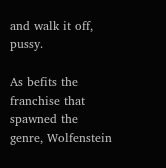and walk it off, pussy.

As befits the franchise that spawned the genre, Wolfenstein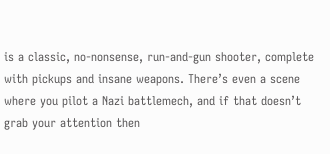is a classic, no-nonsense, run-and-gun shooter, complete with pickups and insane weapons. There’s even a scene where you pilot a Nazi battlemech, and if that doesn’t grab your attention then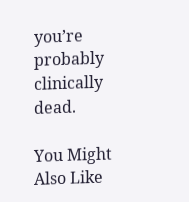you’re probably clinically dead.

You Might Also Like